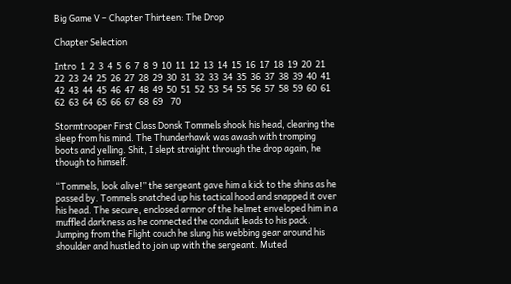Big Game V – Chapter Thirteen: The Drop

Chapter Selection

Intro  1  2  3  4  5  6  7  8  9  10  11  12  13  14  15  16  17  18  19  20  21  22  23  24  25  26  27  28  29  30  31  32  33  34  35  36  37  38  39  40  41  42  43  44  45  46  47  48  49  50  51  52  53  54  55  56  57  58  59  60  61  62  63  64  65  66  67  68  69    70

Stormtrooper First Class Donsk Tommels shook his head, clearing the sleep from his mind. The Thunderhawk was awash with tromping boots and yelling. Shit, I slept straight through the drop again, he though to himself.

“Tommels, look alive!” the sergeant gave him a kick to the shins as he passed by. Tommels snatched up his tactical hood and snapped it over his head. The secure, enclosed armor of the helmet enveloped him in a muffled darkness as he connected the conduit leads to his pack. Jumping from the Flight couch he slung his webbing gear around his shoulder and hustled to join up with the sergeant. Muted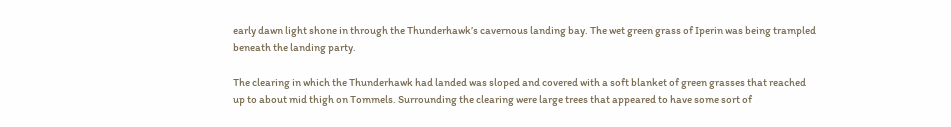early dawn light shone in through the Thunderhawk’s cavernous landing bay. The wet green grass of Iperin was being trampled beneath the landing party.

The clearing in which the Thunderhawk had landed was sloped and covered with a soft blanket of green grasses that reached up to about mid thigh on Tommels. Surrounding the clearing were large trees that appeared to have some sort of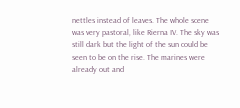nettles instead of leaves. The whole scene was very pastoral, like Rierna IV. The sky was still dark but the light of the sun could be seen to be on the rise. The marines were already out and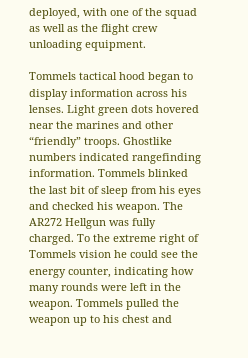deployed, with one of the squad as well as the flight crew unloading equipment.

Tommels tactical hood began to display information across his lenses. Light green dots hovered near the marines and other “friendly” troops. Ghostlike numbers indicated rangefinding information. Tommels blinked the last bit of sleep from his eyes and checked his weapon. The AR272 Hellgun was fully charged. To the extreme right of Tommels vision he could see the energy counter, indicating how many rounds were left in the weapon. Tommels pulled the weapon up to his chest and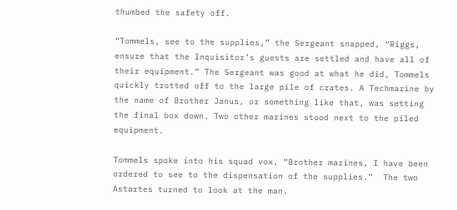thumbed the safety off.

“Tommels, see to the supplies,” the Sergeant snapped, “Riggs, ensure that the Inquisitor’s guests are settled and have all of their equipment.” The Sergeant was good at what he did, Tommels quickly trotted off to the large pile of crates. A Techmarine by the name of Brother Janus, or something like that, was setting the final box down. Two other marines stood next to the piled equipment.

Tommels spoke into his squad vox, “Brother marines, I have been ordered to see to the dispensation of the supplies.”  The two Astartes turned to look at the man.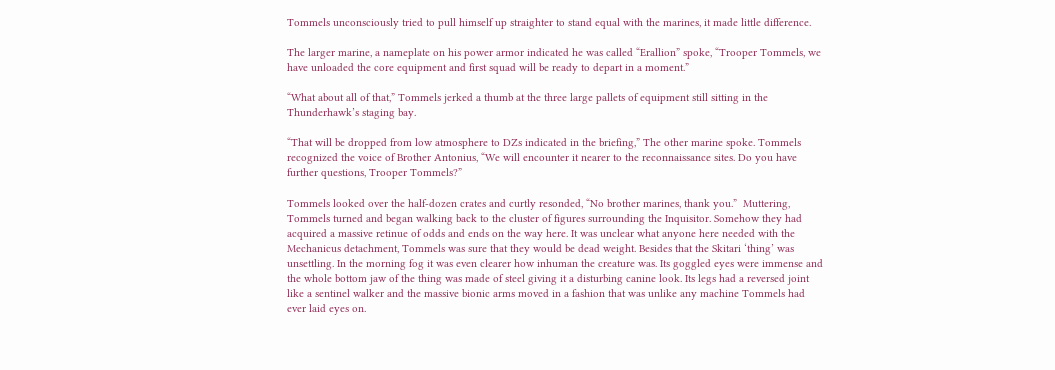Tommels unconsciously tried to pull himself up straighter to stand equal with the marines, it made little difference.

The larger marine, a nameplate on his power armor indicated he was called “Erallion” spoke, “Trooper Tommels, we have unloaded the core equipment and first squad will be ready to depart in a moment.”

“What about all of that,” Tommels jerked a thumb at the three large pallets of equipment still sitting in the Thunderhawk’s staging bay.

“That will be dropped from low atmosphere to DZs indicated in the briefing,” The other marine spoke. Tommels recognized the voice of Brother Antonius, “We will encounter it nearer to the reconnaissance sites. Do you have further questions, Trooper Tommels?”

Tommels looked over the half-dozen crates and curtly resonded, “No brother marines, thank you.”  Muttering, Tommels turned and began walking back to the cluster of figures surrounding the Inquisitor. Somehow they had acquired a massive retinue of odds and ends on the way here. It was unclear what anyone here needed with the Mechanicus detachment, Tommels was sure that they would be dead weight. Besides that the Skitari ‘thing’ was unsettling. In the morning fog it was even clearer how inhuman the creature was. Its goggled eyes were immense and the whole bottom jaw of the thing was made of steel giving it a disturbing canine look. Its legs had a reversed joint like a sentinel walker and the massive bionic arms moved in a fashion that was unlike any machine Tommels had ever laid eyes on.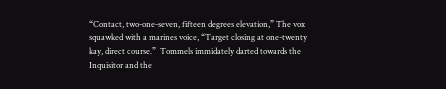“Contact, two-one-seven, fifteen degrees elevation,” The vox squawked with a marines voice, “Target closing at one-twenty kay, direct course.”  Tommels immidately darted towards the Inquisitor and the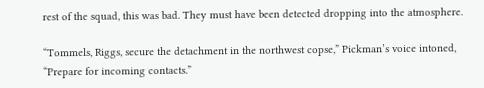rest of the squad, this was bad. They must have been detected dropping into the atmosphere.

“Tommels, Riggs, secure the detachment in the northwest copse,” Pickman’s voice intoned, “Prepare for incoming contacts.”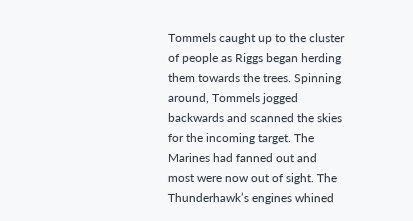Tommels caught up to the cluster of people as Riggs began herding them towards the trees. Spinning around, Tommels jogged backwards and scanned the skies for the incoming target. The Marines had fanned out and most were now out of sight. The Thunderhawk’s engines whined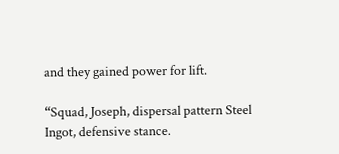and they gained power for lift.

“Squad, Joseph, dispersal pattern Steel Ingot, defensive stance.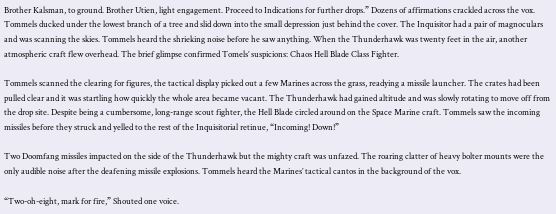Brother Kalsman, to ground. Brother Utien, light engagement. Proceed to Indications for further drops.” Dozens of affirmations crackled across the vox. Tommels ducked under the lowest branch of a tree and slid down into the small depression just behind the cover. The Inquisitor had a pair of magnoculars and was scanning the skies. Tommels heard the shrieking noise before he saw anything. When the Thunderhawk was twenty feet in the air, another atmospheric craft flew overhead. The brief glimpse confirmed Tomels’ suspicions: Chaos Hell Blade Class Fighter.

Tommels scanned the clearing for figures, the tactical display picked out a few Marines across the grass, readying a missile launcher. The crates had been pulled clear and it was startling how quickly the whole area became vacant. The Thunderhawk had gained altitude and was slowly rotating to move off from the drop site. Despite being a cumbersome, long-range scout fighter, the Hell Blade circled around on the Space Marine craft. Tommels saw the incoming missiles before they struck and yelled to the rest of the Inquisitorial retinue, “Incoming! Down!”

Two Doomfang missiles impacted on the side of the Thunderhawk but the mighty craft was unfazed. The roaring clatter of heavy bolter mounts were the only audible noise after the deafening missile explosions. Tommels heard the Marines’ tactical cantos in the background of the vox.

“Two-oh-eight, mark for fire,” Shouted one voice.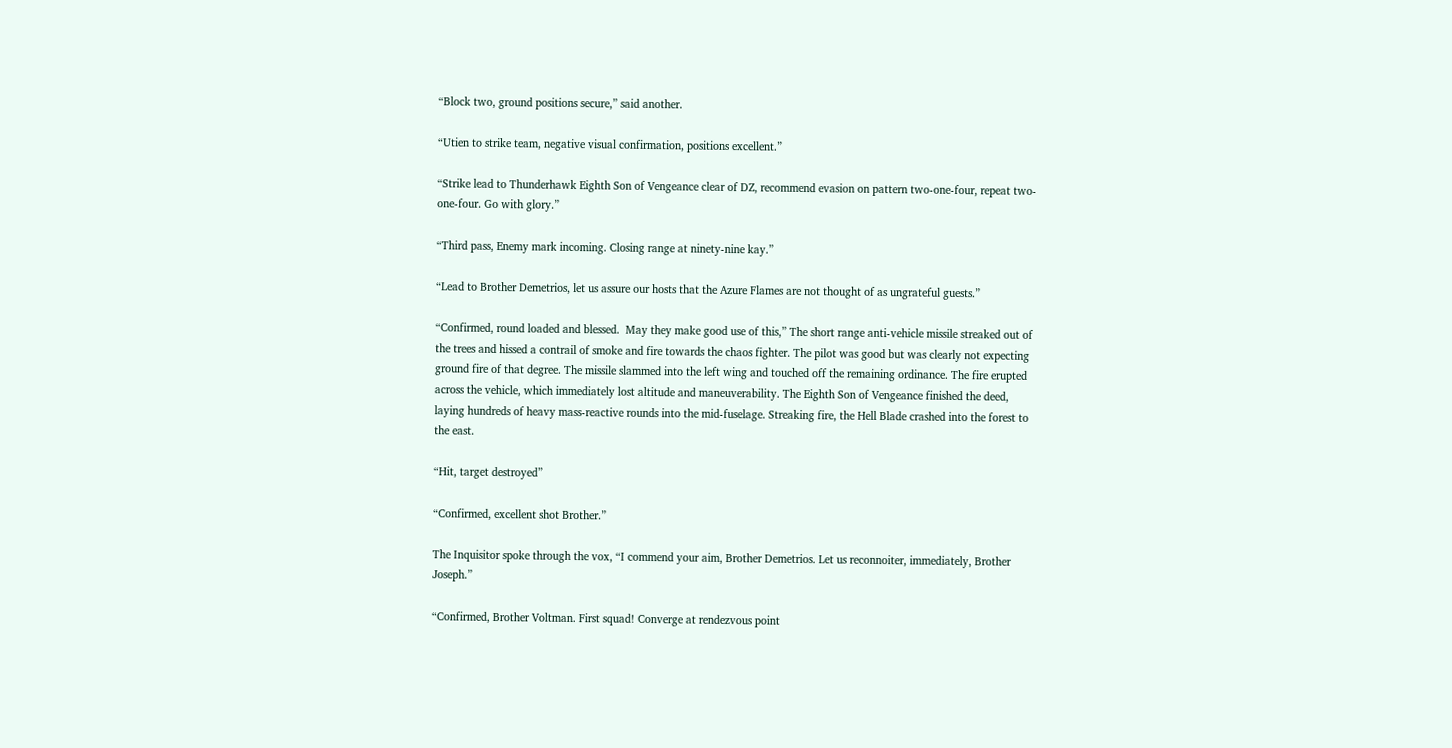“Block two, ground positions secure,” said another.

“Utien to strike team, negative visual confirmation, positions excellent.”

“Strike lead to Thunderhawk Eighth Son of Vengeance clear of DZ, recommend evasion on pattern two-one-four, repeat two-one-four. Go with glory.”

“Third pass, Enemy mark incoming. Closing range at ninety-nine kay.”

“Lead to Brother Demetrios, let us assure our hosts that the Azure Flames are not thought of as ungrateful guests.”

“Confirmed, round loaded and blessed.  May they make good use of this,” The short range anti-vehicle missile streaked out of the trees and hissed a contrail of smoke and fire towards the chaos fighter. The pilot was good but was clearly not expecting ground fire of that degree. The missile slammed into the left wing and touched off the remaining ordinance. The fire erupted across the vehicle, which immediately lost altitude and maneuverability. The Eighth Son of Vengeance finished the deed, laying hundreds of heavy mass-reactive rounds into the mid-fuselage. Streaking fire, the Hell Blade crashed into the forest to the east.

“Hit, target destroyed”

“Confirmed, excellent shot Brother.”

The Inquisitor spoke through the vox, “I commend your aim, Brother Demetrios. Let us reconnoiter, immediately, Brother Joseph.”

“Confirmed, Brother Voltman. First squad! Converge at rendezvous point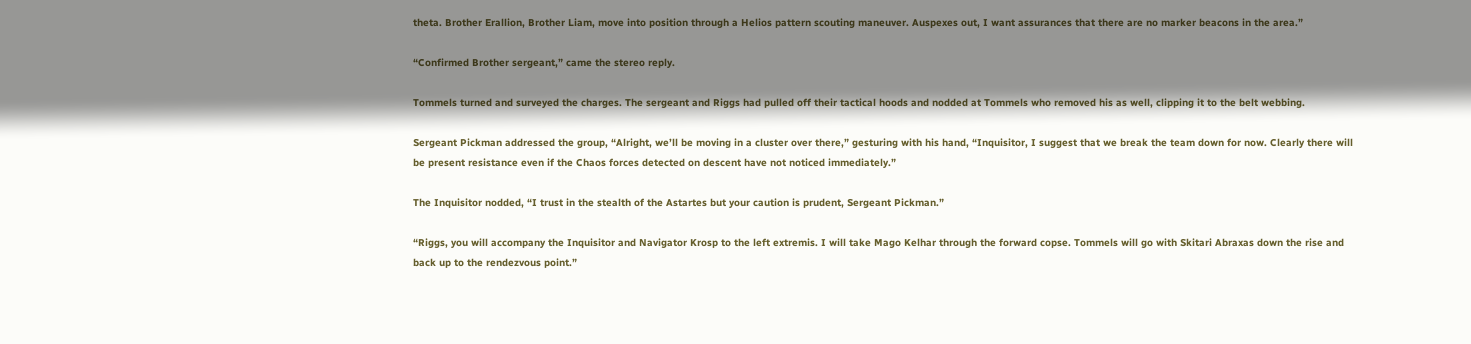theta. Brother Erallion, Brother Liam, move into position through a Helios pattern scouting maneuver. Auspexes out, I want assurances that there are no marker beacons in the area.”

“Confirmed Brother sergeant,” came the stereo reply.

Tommels turned and surveyed the charges. The sergeant and Riggs had pulled off their tactical hoods and nodded at Tommels who removed his as well, clipping it to the belt webbing.

Sergeant Pickman addressed the group, “Alright, we’ll be moving in a cluster over there,” gesturing with his hand, “Inquisitor, I suggest that we break the team down for now. Clearly there will be present resistance even if the Chaos forces detected on descent have not noticed immediately.”

The Inquisitor nodded, “I trust in the stealth of the Astartes but your caution is prudent, Sergeant Pickman.”

“Riggs, you will accompany the Inquisitor and Navigator Krosp to the left extremis. I will take Mago Kelhar through the forward copse. Tommels will go with Skitari Abraxas down the rise and back up to the rendezvous point.”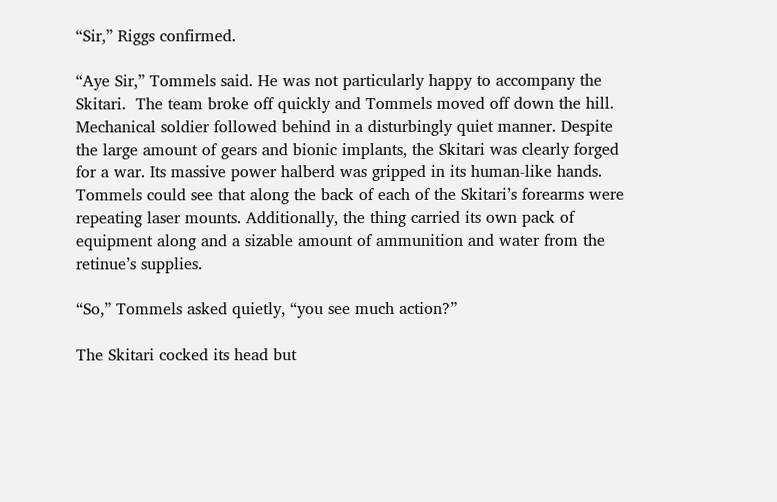“Sir,” Riggs confirmed.

“Aye Sir,” Tommels said. He was not particularly happy to accompany the Skitari.  The team broke off quickly and Tommels moved off down the hill. Mechanical soldier followed behind in a disturbingly quiet manner. Despite the large amount of gears and bionic implants, the Skitari was clearly forged for a war. Its massive power halberd was gripped in its human-like hands. Tommels could see that along the back of each of the Skitari’s forearms were repeating laser mounts. Additionally, the thing carried its own pack of equipment along and a sizable amount of ammunition and water from the retinue’s supplies.

“So,” Tommels asked quietly, “you see much action?”

The Skitari cocked its head but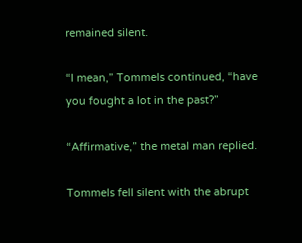remained silent.

“I mean,” Tommels continued, “have you fought a lot in the past?”

“Affirmative,” the metal man replied.

Tommels fell silent with the abrupt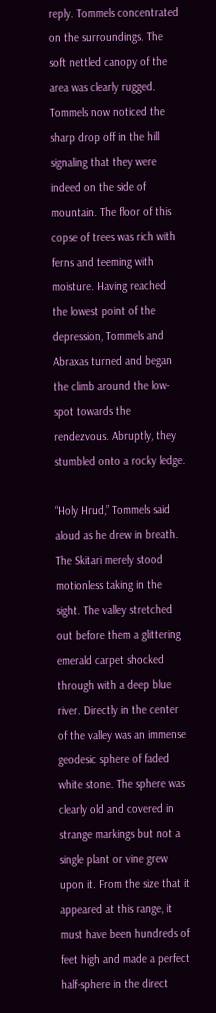reply. Tommels concentrated on the surroundings. The soft nettled canopy of the area was clearly rugged. Tommels now noticed the sharp drop off in the hill signaling that they were indeed on the side of mountain. The floor of this copse of trees was rich with ferns and teeming with moisture. Having reached the lowest point of the depression, Tommels and Abraxas turned and began the climb around the low-spot towards the rendezvous. Abruptly, they stumbled onto a rocky ledge.

“Holy Hrud,” Tommels said aloud as he drew in breath. The Skitari merely stood motionless taking in the sight. The valley stretched out before them a glittering emerald carpet shocked through with a deep blue river. Directly in the center of the valley was an immense geodesic sphere of faded white stone. The sphere was clearly old and covered in strange markings but not a single plant or vine grew upon it. From the size that it appeared at this range, it must have been hundreds of feet high and made a perfect half-sphere in the direct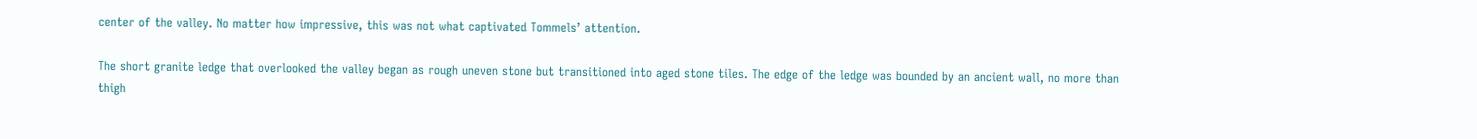center of the valley. No matter how impressive, this was not what captivated Tommels’ attention.

The short granite ledge that overlooked the valley began as rough uneven stone but transitioned into aged stone tiles. The edge of the ledge was bounded by an ancient wall, no more than thigh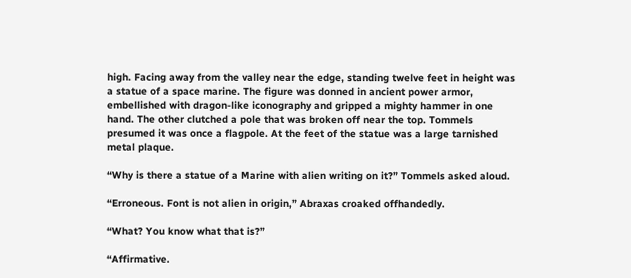high. Facing away from the valley near the edge, standing twelve feet in height was a statue of a space marine. The figure was donned in ancient power armor, embellished with dragon-like iconography and gripped a mighty hammer in one hand. The other clutched a pole that was broken off near the top. Tommels presumed it was once a flagpole. At the feet of the statue was a large tarnished metal plaque.

“Why is there a statue of a Marine with alien writing on it?” Tommels asked aloud.

“Erroneous. Font is not alien in origin,” Abraxas croaked offhandedly.

“What? You know what that is?”

“Affirmative.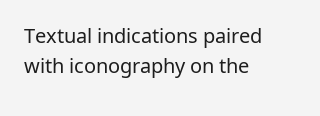Textual indications paired with iconography on the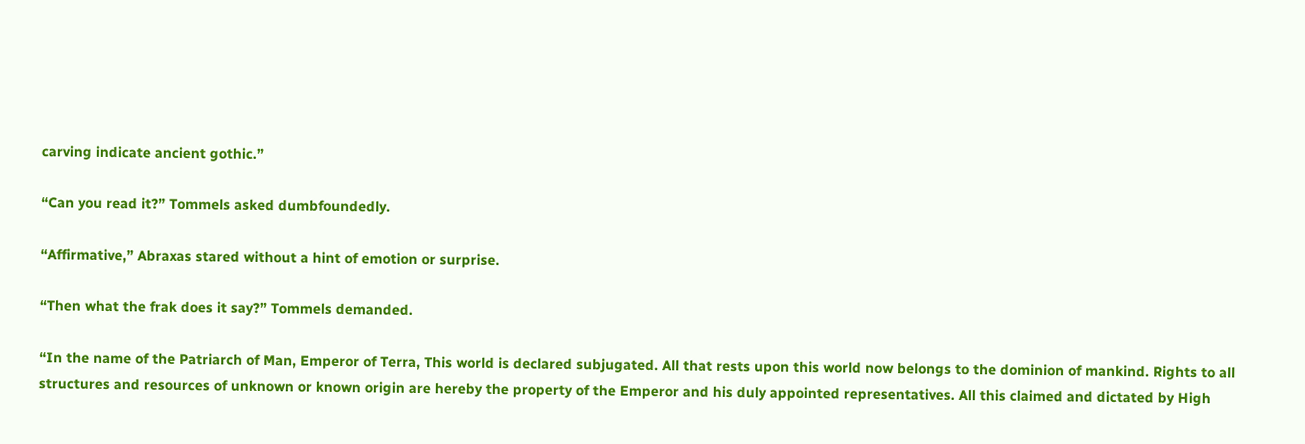carving indicate ancient gothic.”

“Can you read it?” Tommels asked dumbfoundedly.

“Affirmative,” Abraxas stared without a hint of emotion or surprise.

“Then what the frak does it say?” Tommels demanded.

“In the name of the Patriarch of Man, Emperor of Terra, This world is declared subjugated. All that rests upon this world now belongs to the dominion of mankind. Rights to all structures and resources of unknown or known origin are hereby the property of the Emperor and his duly appointed representatives. All this claimed and dictated by High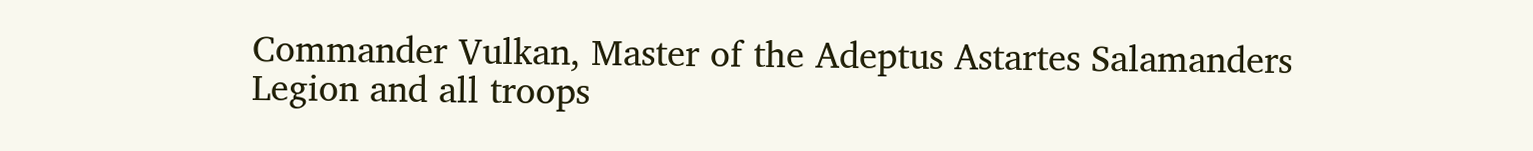Commander Vulkan, Master of the Adeptus Astartes Salamanders Legion and all troops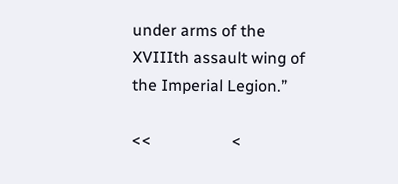under arms of the XVIIIth assault wing of the Imperial Legion.”

<<                    <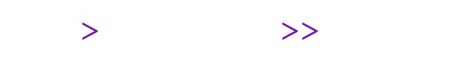>                    >>